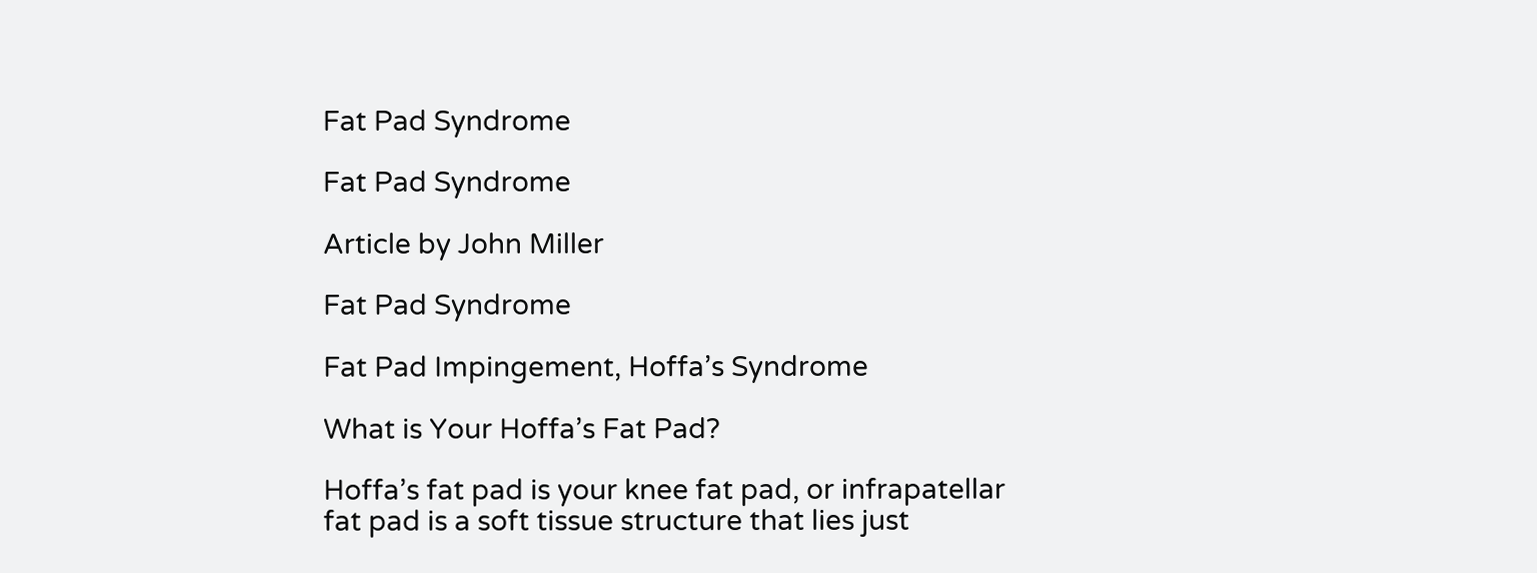Fat Pad Syndrome

Fat Pad Syndrome

Article by John Miller

Fat Pad Syndrome

Fat Pad Impingement, Hoffa’s Syndrome

What is Your Hoffa’s Fat Pad?

Hoffa’s fat pad is your knee fat pad, or infrapatellar fat pad is a soft tissue structure that lies just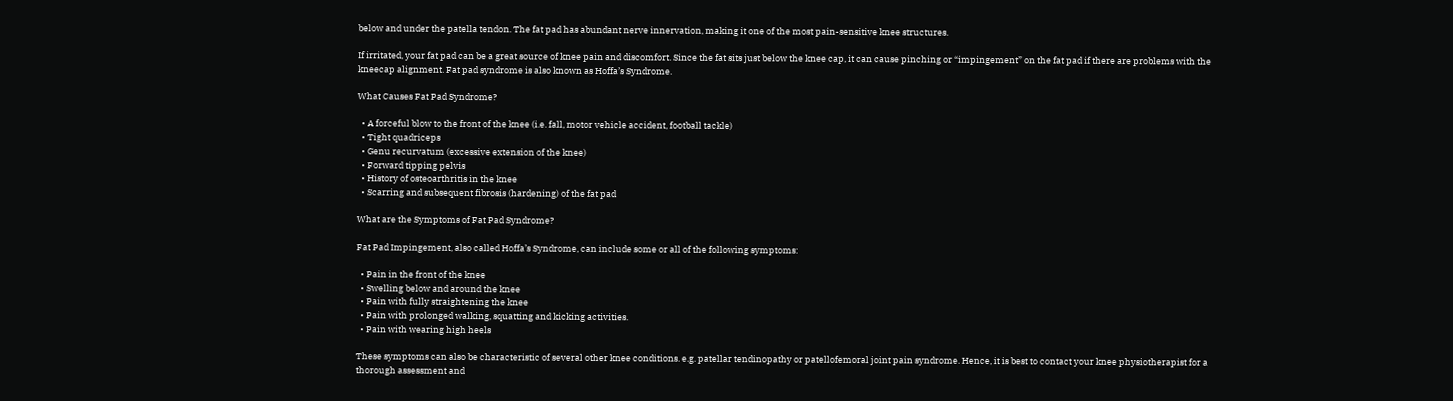below and under the patella tendon. The fat pad has abundant nerve innervation, making it one of the most pain-sensitive knee structures.

If irritated, your fat pad can be a great source of knee pain and discomfort. Since the fat sits just below the knee cap, it can cause pinching or “impingement” on the fat pad if there are problems with the kneecap alignment. Fat pad syndrome is also known as Hoffa’s Syndrome.

What Causes Fat Pad Syndrome?

  • A forceful blow to the front of the knee (i.e. fall, motor vehicle accident, football tackle)
  • Tight quadriceps
  • Genu recurvatum (excessive extension of the knee)
  • Forward tipping pelvis
  • History of osteoarthritis in the knee
  • Scarring and subsequent fibrosis (hardening) of the fat pad

What are the Symptoms of Fat Pad Syndrome?

Fat Pad Impingement, also called Hoffa’s Syndrome, can include some or all of the following symptoms:

  • Pain in the front of the knee
  • Swelling below and around the knee
  • Pain with fully straightening the knee
  • Pain with prolonged walking, squatting and kicking activities.
  • Pain with wearing high heels

These symptoms can also be characteristic of several other knee conditions. e.g. patellar tendinopathy or patellofemoral joint pain syndrome. Hence, it is best to contact your knee physiotherapist for a thorough assessment and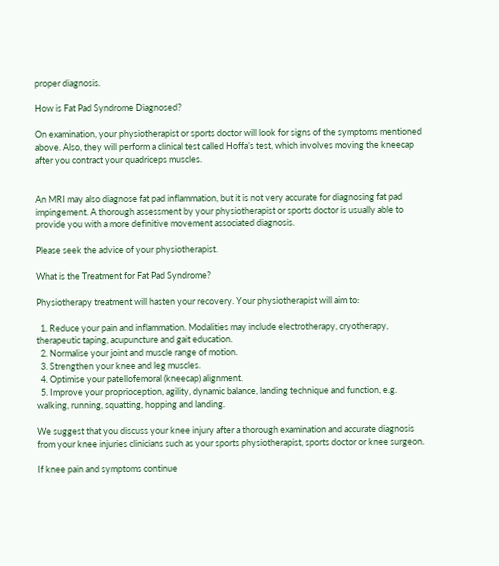proper diagnosis.

How is Fat Pad Syndrome Diagnosed?

On examination, your physiotherapist or sports doctor will look for signs of the symptoms mentioned above. Also, they will perform a clinical test called Hoffa’s test, which involves moving the kneecap after you contract your quadriceps muscles.


An MRI may also diagnose fat pad inflammation, but it is not very accurate for diagnosing fat pad impingement. A thorough assessment by your physiotherapist or sports doctor is usually able to provide you with a more definitive movement associated diagnosis.

Please seek the advice of your physiotherapist.

What is the Treatment for Fat Pad Syndrome?

Physiotherapy treatment will hasten your recovery. Your physiotherapist will aim to:

  1. Reduce your pain and inflammation. Modalities may include electrotherapy, cryotherapy, therapeutic taping, acupuncture and gait education.
  2. Normalise your joint and muscle range of motion.
  3. Strengthen your knee and leg muscles.
  4. Optimise your patellofemoral (kneecap) alignment.
  5. Improve your proprioception, agility, dynamic balance, landing technique and function, e.g. walking, running, squatting, hopping and landing.

We suggest that you discuss your knee injury after a thorough examination and accurate diagnosis from your knee injuries clinicians such as your sports physiotherapist, sports doctor or knee surgeon.

If knee pain and symptoms continue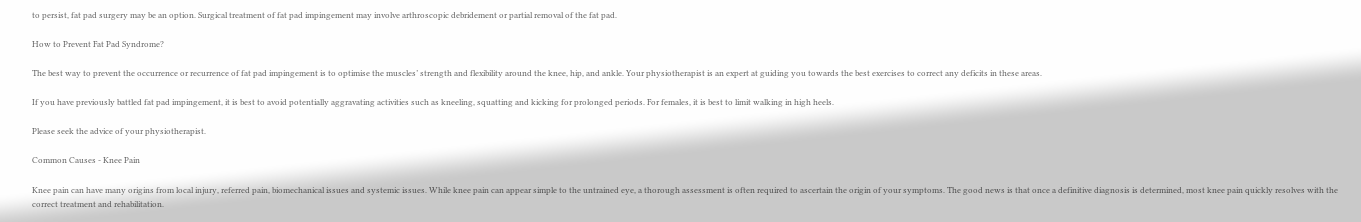to persist, fat pad surgery may be an option. Surgical treatment of fat pad impingement may involve arthroscopic debridement or partial removal of the fat pad.

How to Prevent Fat Pad Syndrome?

The best way to prevent the occurrence or recurrence of fat pad impingement is to optimise the muscles’ strength and flexibility around the knee, hip, and ankle. Your physiotherapist is an expert at guiding you towards the best exercises to correct any deficits in these areas.

If you have previously battled fat pad impingement, it is best to avoid potentially aggravating activities such as kneeling, squatting and kicking for prolonged periods. For females, it is best to limit walking in high heels.

Please seek the advice of your physiotherapist.

Common Causes - Knee Pain

Knee pain can have many origins from local injury, referred pain, biomechanical issues and systemic issues. While knee pain can appear simple to the untrained eye, a thorough assessment is often required to ascertain the origin of your symptoms. The good news is that once a definitive diagnosis is determined, most knee pain quickly resolves with the correct treatment and rehabilitation.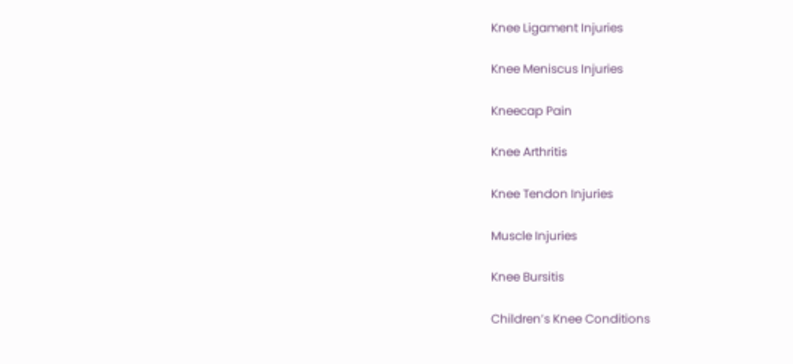Knee Ligament Injuries

Knee Meniscus Injuries

Kneecap Pain

Knee Arthritis

Knee Tendon Injuries

Muscle Injuries

Knee Bursitis

Children’s Knee Conditions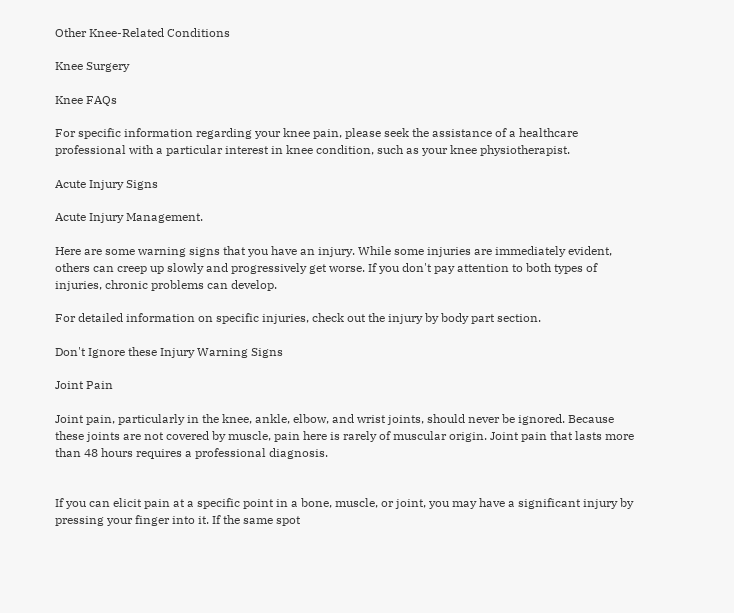Other Knee-Related Conditions

Knee Surgery

Knee FAQs

For specific information regarding your knee pain, please seek the assistance of a healthcare professional with a particular interest in knee condition, such as your knee physiotherapist.

Acute Injury Signs

Acute Injury Management.

Here are some warning signs that you have an injury. While some injuries are immediately evident, others can creep up slowly and progressively get worse. If you don't pay attention to both types of injuries, chronic problems can develop.

For detailed information on specific injuries, check out the injury by body part section.

Don't Ignore these Injury Warning Signs

Joint Pain

Joint pain, particularly in the knee, ankle, elbow, and wrist joints, should never be ignored. Because these joints are not covered by muscle, pain here is rarely of muscular origin. Joint pain that lasts more than 48 hours requires a professional diagnosis.


If you can elicit pain at a specific point in a bone, muscle, or joint, you may have a significant injury by pressing your finger into it. If the same spot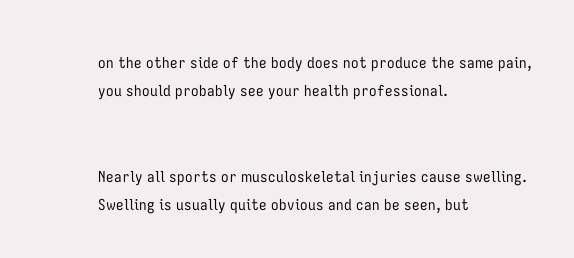on the other side of the body does not produce the same pain, you should probably see your health professional.


Nearly all sports or musculoskeletal injuries cause swelling. Swelling is usually quite obvious and can be seen, but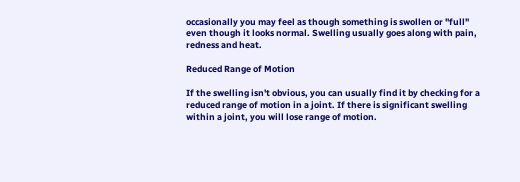occasionally you may feel as though something is swollen or "full" even though it looks normal. Swelling usually goes along with pain, redness and heat.

Reduced Range of Motion

If the swelling isn't obvious, you can usually find it by checking for a reduced range of motion in a joint. If there is significant swelling within a joint, you will lose range of motion.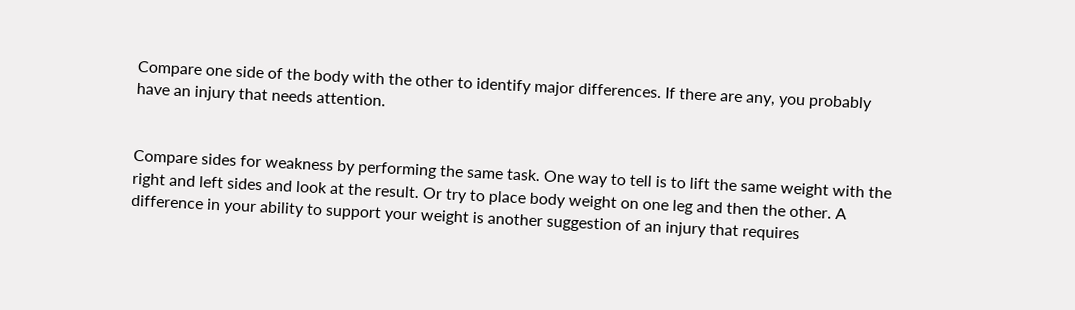Compare one side of the body with the other to identify major differences. If there are any, you probably have an injury that needs attention.


Compare sides for weakness by performing the same task. One way to tell is to lift the same weight with the right and left sides and look at the result. Or try to place body weight on one leg and then the other. A difference in your ability to support your weight is another suggestion of an injury that requires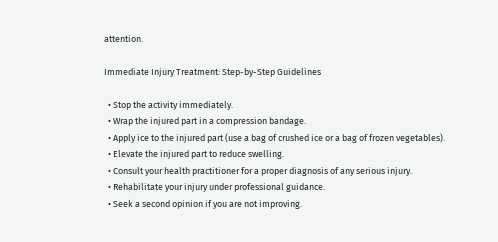attention.

Immediate Injury Treatment: Step-by-Step Guidelines

  • Stop the activity immediately.
  • Wrap the injured part in a compression bandage.
  • Apply ice to the injured part (use a bag of crushed ice or a bag of frozen vegetables).
  • Elevate the injured part to reduce swelling.
  • Consult your health practitioner for a proper diagnosis of any serious injury.
  • Rehabilitate your injury under professional guidance.
  • Seek a second opinion if you are not improving.